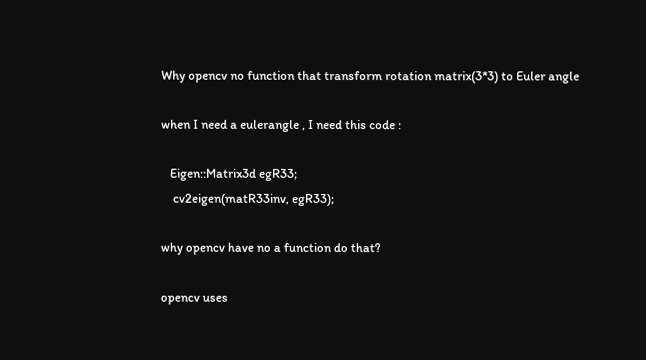Why opencv no function that transform rotation matrix(3*3) to Euler angle

when I need a eulerangle , I need this code :

   Eigen::Matrix3d egR33;
    cv2eigen(matR33inv, egR33);

why opencv have no a function do that?

opencv uses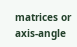matrices or axis-angle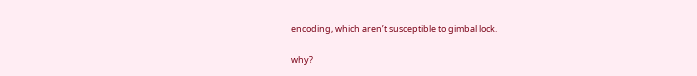encoding, which aren’t susceptible to gimbal lock.

why?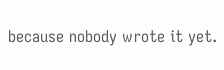because nobody wrote it yet.